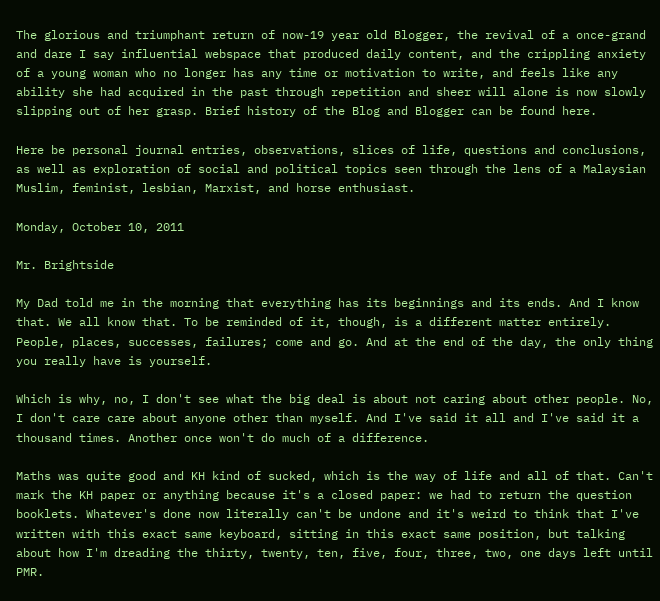The glorious and triumphant return of now-19 year old Blogger, the revival of a once-grand and dare I say influential webspace that produced daily content, and the crippling anxiety of a young woman who no longer has any time or motivation to write, and feels like any ability she had acquired in the past through repetition and sheer will alone is now slowly slipping out of her grasp. Brief history of the Blog and Blogger can be found here.

Here be personal journal entries, observations, slices of life, questions and conclusions, as well as exploration of social and political topics seen through the lens of a Malaysian Muslim, feminist, lesbian, Marxist, and horse enthusiast.

Monday, October 10, 2011

Mr. Brightside

My Dad told me in the morning that everything has its beginnings and its ends. And I know that. We all know that. To be reminded of it, though, is a different matter entirely. People, places, successes, failures; come and go. And at the end of the day, the only thing you really have is yourself.

Which is why, no, I don't see what the big deal is about not caring about other people. No, I don't care care about anyone other than myself. And I've said it all and I've said it a thousand times. Another once won't do much of a difference.

Maths was quite good and KH kind of sucked, which is the way of life and all of that. Can't mark the KH paper or anything because it's a closed paper: we had to return the question booklets. Whatever's done now literally can't be undone and it's weird to think that I've written with this exact same keyboard, sitting in this exact same position, but talking about how I'm dreading the thirty, twenty, ten, five, four, three, two, one days left until PMR.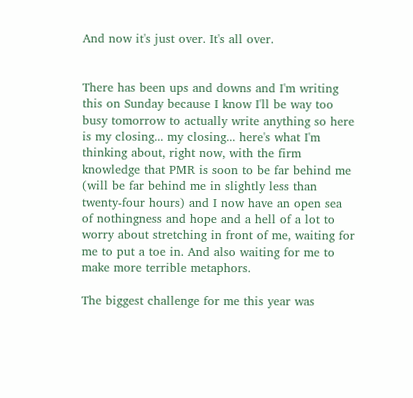And now it's just over. It's all over.


There has been ups and downs and I'm writing this on Sunday because I know I'll be way too busy tomorrow to actually write anything so here is my closing... my closing... here's what I'm thinking about, right now, with the firm knowledge that PMR is soon to be far behind me (will be far behind me in slightly less than twenty-four hours) and I now have an open sea of nothingness and hope and a hell of a lot to worry about stretching in front of me, waiting for me to put a toe in. And also waiting for me to make more terrible metaphors.

The biggest challenge for me this year was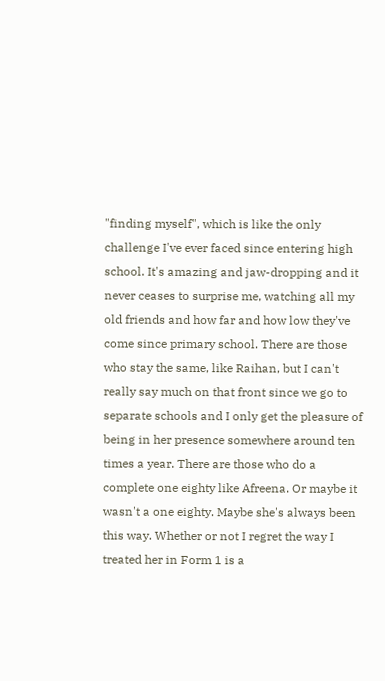"finding myself", which is like the only challenge I've ever faced since entering high school. It's amazing and jaw-dropping and it never ceases to surprise me, watching all my old friends and how far and how low they've come since primary school. There are those who stay the same, like Raihan, but I can't really say much on that front since we go to separate schools and I only get the pleasure of being in her presence somewhere around ten times a year. There are those who do a complete one eighty like Afreena. Or maybe it wasn't a one eighty. Maybe she's always been this way. Whether or not I regret the way I treated her in Form 1 is a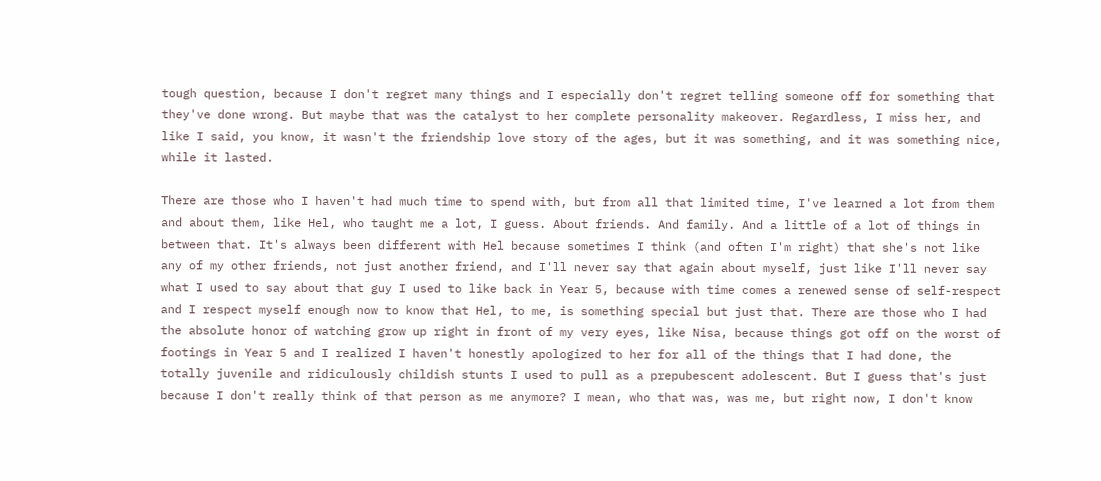tough question, because I don't regret many things and I especially don't regret telling someone off for something that they've done wrong. But maybe that was the catalyst to her complete personality makeover. Regardless, I miss her, and like I said, you know, it wasn't the friendship love story of the ages, but it was something, and it was something nice, while it lasted.

There are those who I haven't had much time to spend with, but from all that limited time, I've learned a lot from them and about them, like Hel, who taught me a lot, I guess. About friends. And family. And a little of a lot of things in between that. It's always been different with Hel because sometimes I think (and often I'm right) that she's not like any of my other friends, not just another friend, and I'll never say that again about myself, just like I'll never say what I used to say about that guy I used to like back in Year 5, because with time comes a renewed sense of self-respect and I respect myself enough now to know that Hel, to me, is something special but just that. There are those who I had the absolute honor of watching grow up right in front of my very eyes, like Nisa, because things got off on the worst of footings in Year 5 and I realized I haven't honestly apologized to her for all of the things that I had done, the totally juvenile and ridiculously childish stunts I used to pull as a prepubescent adolescent. But I guess that's just because I don't really think of that person as me anymore? I mean, who that was, was me, but right now, I don't know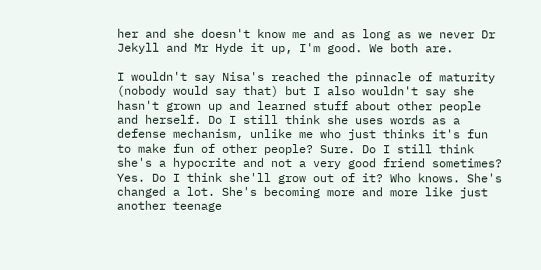her and she doesn't know me and as long as we never Dr Jekyll and Mr Hyde it up, I'm good. We both are.

I wouldn't say Nisa's reached the pinnacle of maturity (nobody would say that) but I also wouldn't say she hasn't grown up and learned stuff about other people and herself. Do I still think she uses words as a defense mechanism, unlike me who just thinks it's fun to make fun of other people? Sure. Do I still think she's a hypocrite and not a very good friend sometimes? Yes. Do I think she'll grow out of it? Who knows. She's changed a lot. She's becoming more and more like just another teenage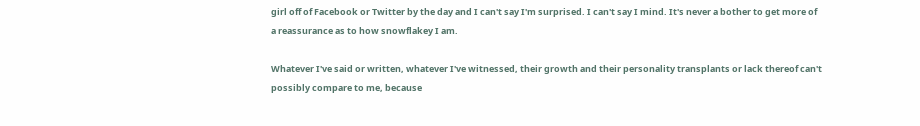girl off of Facebook or Twitter by the day and I can't say I'm surprised. I can't say I mind. It's never a bother to get more of a reassurance as to how snowflakey I am.

Whatever I've said or written, whatever I've witnessed, their growth and their personality transplants or lack thereof can't possibly compare to me, because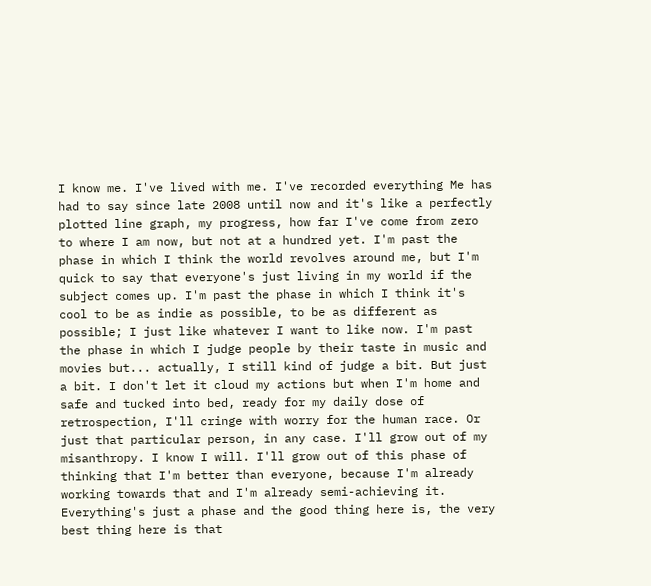I know me. I've lived with me. I've recorded everything Me has had to say since late 2008 until now and it's like a perfectly plotted line graph, my progress, how far I've come from zero to where I am now, but not at a hundred yet. I'm past the phase in which I think the world revolves around me, but I'm quick to say that everyone's just living in my world if the subject comes up. I'm past the phase in which I think it's cool to be as indie as possible, to be as different as possible; I just like whatever I want to like now. I'm past the phase in which I judge people by their taste in music and movies but... actually, I still kind of judge a bit. But just a bit. I don't let it cloud my actions but when I'm home and safe and tucked into bed, ready for my daily dose of retrospection, I'll cringe with worry for the human race. Or just that particular person, in any case. I'll grow out of my misanthropy. I know I will. I'll grow out of this phase of thinking that I'm better than everyone, because I'm already working towards that and I'm already semi-achieving it. Everything's just a phase and the good thing here is, the very best thing here is that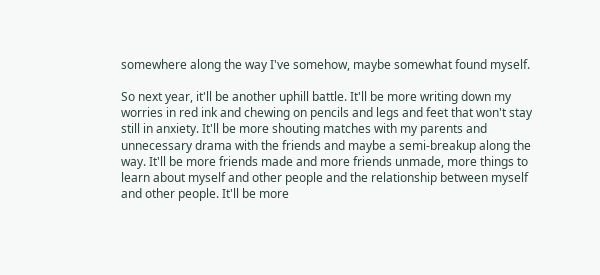somewhere along the way I've somehow, maybe somewhat found myself.

So next year, it'll be another uphill battle. It'll be more writing down my worries in red ink and chewing on pencils and legs and feet that won't stay still in anxiety. It'll be more shouting matches with my parents and unnecessary drama with the friends and maybe a semi-breakup along the way. It'll be more friends made and more friends unmade, more things to learn about myself and other people and the relationship between myself and other people. It'll be more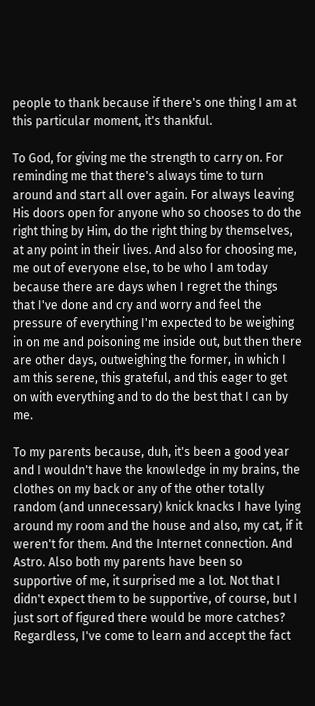people to thank because if there's one thing I am at this particular moment, it's thankful.

To God, for giving me the strength to carry on. For reminding me that there's always time to turn around and start all over again. For always leaving His doors open for anyone who so chooses to do the right thing by Him, do the right thing by themselves, at any point in their lives. And also for choosing me, me out of everyone else, to be who I am today because there are days when I regret the things that I've done and cry and worry and feel the pressure of everything I'm expected to be weighing in on me and poisoning me inside out, but then there are other days, outweighing the former, in which I am this serene, this grateful, and this eager to get on with everything and to do the best that I can by me.

To my parents because, duh, it's been a good year and I wouldn't have the knowledge in my brains, the clothes on my back or any of the other totally random (and unnecessary) knick knacks I have lying around my room and the house and also, my cat, if it weren't for them. And the Internet connection. And Astro. Also both my parents have been so supportive of me, it surprised me a lot. Not that I didn't expect them to be supportive, of course, but I just sort of figured there would be more catches? Regardless, I've come to learn and accept the fact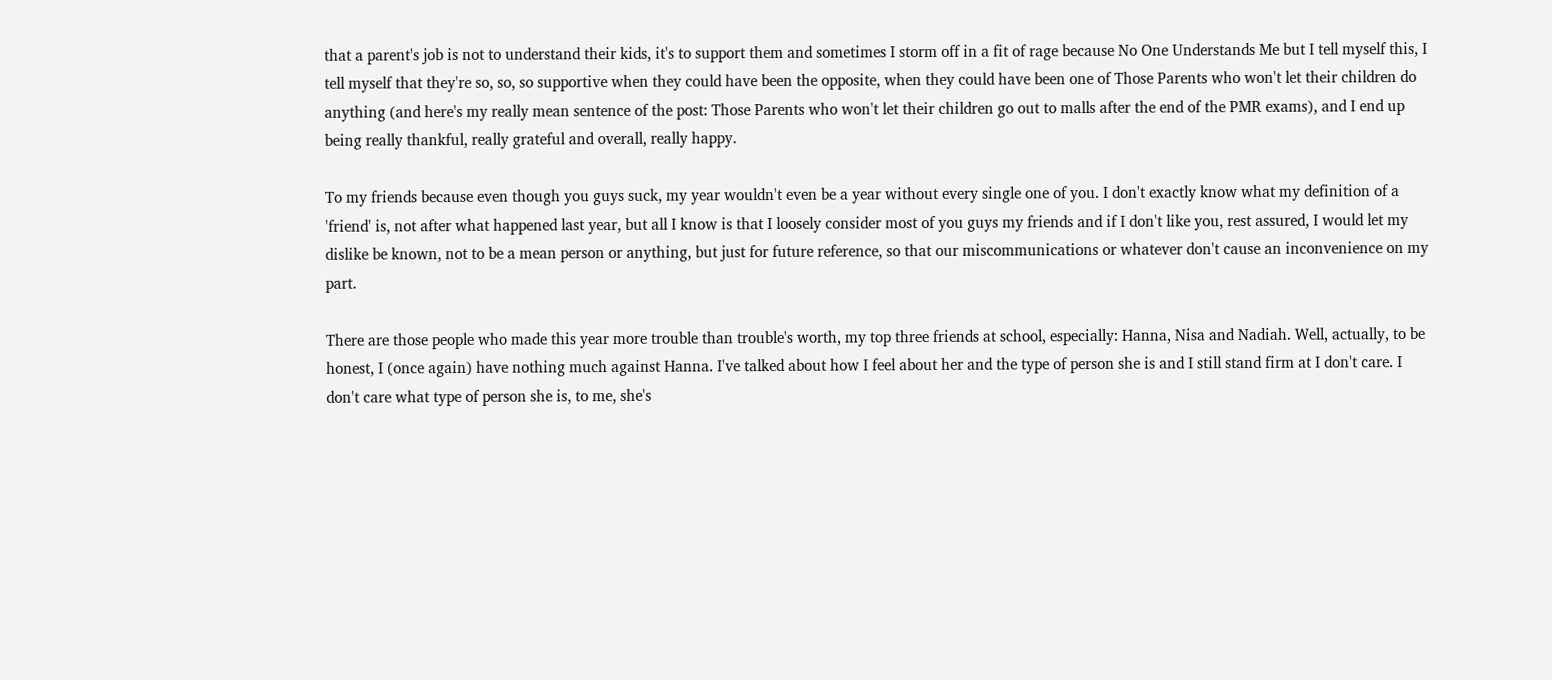that a parent's job is not to understand their kids, it's to support them and sometimes I storm off in a fit of rage because No One Understands Me but I tell myself this, I tell myself that they're so, so, so supportive when they could have been the opposite, when they could have been one of Those Parents who won't let their children do anything (and here's my really mean sentence of the post: Those Parents who won't let their children go out to malls after the end of the PMR exams), and I end up being really thankful, really grateful and overall, really happy.

To my friends because even though you guys suck, my year wouldn't even be a year without every single one of you. I don't exactly know what my definition of a 'friend' is, not after what happened last year, but all I know is that I loosely consider most of you guys my friends and if I don't like you, rest assured, I would let my dislike be known, not to be a mean person or anything, but just for future reference, so that our miscommunications or whatever don't cause an inconvenience on my part.

There are those people who made this year more trouble than trouble's worth, my top three friends at school, especially: Hanna, Nisa and Nadiah. Well, actually, to be honest, I (once again) have nothing much against Hanna. I've talked about how I feel about her and the type of person she is and I still stand firm at I don't care. I don't care what type of person she is, to me, she's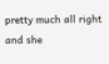pretty much all right and she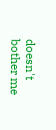doesn't bother me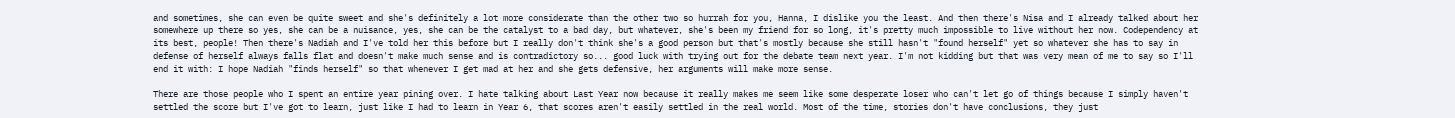and sometimes, she can even be quite sweet and she's definitely a lot more considerate than the other two so hurrah for you, Hanna, I dislike you the least. And then there's Nisa and I already talked about her somewhere up there so yes, she can be a nuisance, yes, she can be the catalyst to a bad day, but whatever, she's been my friend for so long, it's pretty much impossible to live without her now. Codependency at its best, people! Then there's Nadiah and I've told her this before but I really don't think she's a good person but that's mostly because she still hasn't "found herself" yet so whatever she has to say in defense of herself always falls flat and doesn't make much sense and is contradictory so... good luck with trying out for the debate team next year. I'm not kidding but that was very mean of me to say so I'll end it with: I hope Nadiah "finds herself" so that whenever I get mad at her and she gets defensive, her arguments will make more sense.

There are those people who I spent an entire year pining over. I hate talking about Last Year now because it really makes me seem like some desperate loser who can't let go of things because I simply haven't settled the score but I've got to learn, just like I had to learn in Year 6, that scores aren't easily settled in the real world. Most of the time, stories don't have conclusions, they just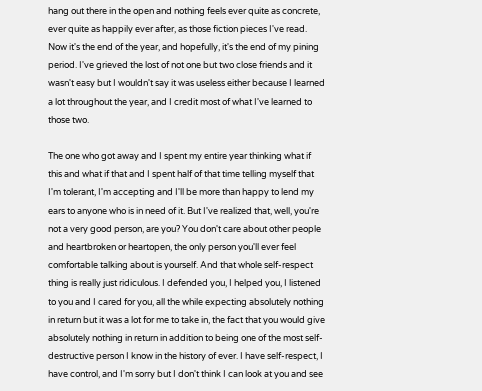hang out there in the open and nothing feels ever quite as concrete, ever quite as happily ever after, as those fiction pieces I've read. Now it's the end of the year, and hopefully, it's the end of my pining period. I've grieved the lost of not one but two close friends and it wasn't easy but I wouldn't say it was useless either because I learned a lot throughout the year, and I credit most of what I've learned to those two.

The one who got away and I spent my entire year thinking what if this and what if that and I spent half of that time telling myself that I'm tolerant, I'm accepting and I'll be more than happy to lend my ears to anyone who is in need of it. But I've realized that, well, you're not a very good person, are you? You don't care about other people and heartbroken or heartopen, the only person you'll ever feel comfortable talking about is yourself. And that whole self-respect thing is really just ridiculous. I defended you, I helped you, I listened to you and I cared for you, all the while expecting absolutely nothing in return but it was a lot for me to take in, the fact that you would give absolutely nothing in return in addition to being one of the most self-destructive person I know in the history of ever. I have self-respect, I have control, and I'm sorry but I don't think I can look at you and see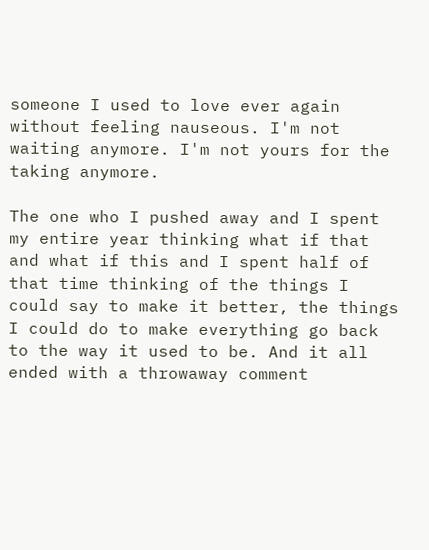someone I used to love ever again without feeling nauseous. I'm not waiting anymore. I'm not yours for the taking anymore.

The one who I pushed away and I spent my entire year thinking what if that and what if this and I spent half of that time thinking of the things I could say to make it better, the things I could do to make everything go back to the way it used to be. And it all ended with a throwaway comment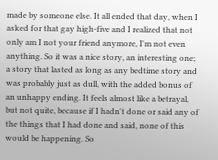made by someone else. It all ended that day, when I asked for that gay high-five and I realized that not only am I not your friend anymore, I'm not even anything. So it was a nice story, an interesting one; a story that lasted as long as any bedtime story and was probably just as dull, with the added bonus of an unhappy ending. It feels almost like a betrayal, but not quite, because if I hadn't done or said any of the things that I had done and said, none of this would be happening. So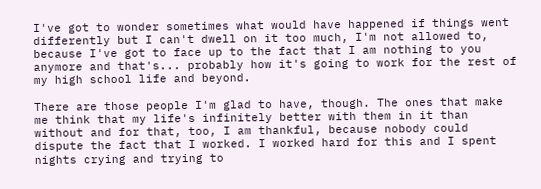I've got to wonder sometimes what would have happened if things went differently but I can't dwell on it too much, I'm not allowed to, because I've got to face up to the fact that I am nothing to you anymore and that's... probably how it's going to work for the rest of my high school life and beyond.

There are those people I'm glad to have, though. The ones that make me think that my life's infinitely better with them in it than without and for that, too, I am thankful, because nobody could dispute the fact that I worked. I worked hard for this and I spent nights crying and trying to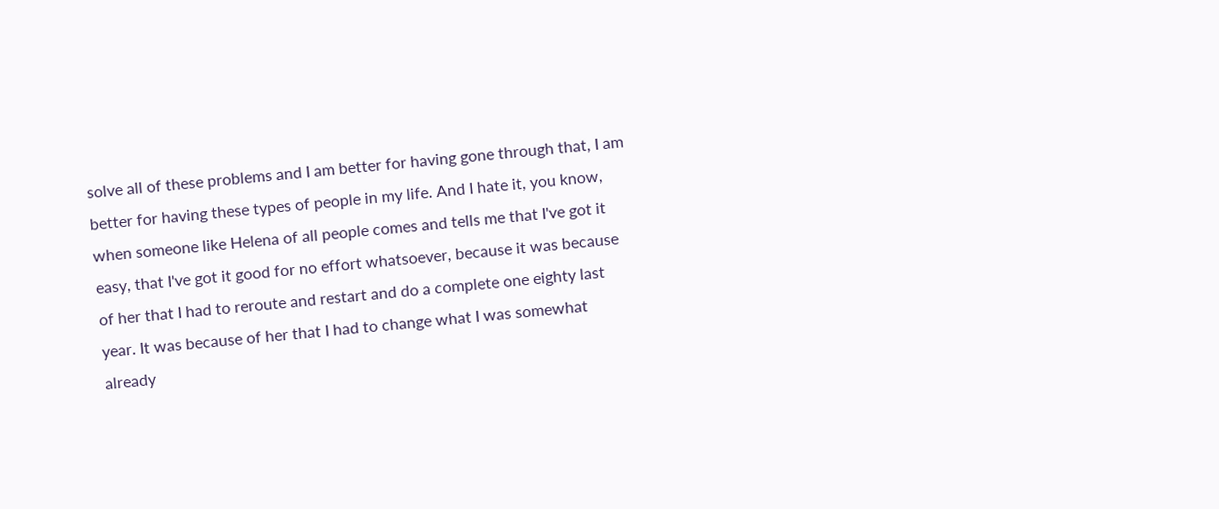solve all of these problems and I am better for having gone through that, I am better for having these types of people in my life. And I hate it, you know, when someone like Helena of all people comes and tells me that I've got it easy, that I've got it good for no effort whatsoever, because it was because of her that I had to reroute and restart and do a complete one eighty last year. It was because of her that I had to change what I was somewhat already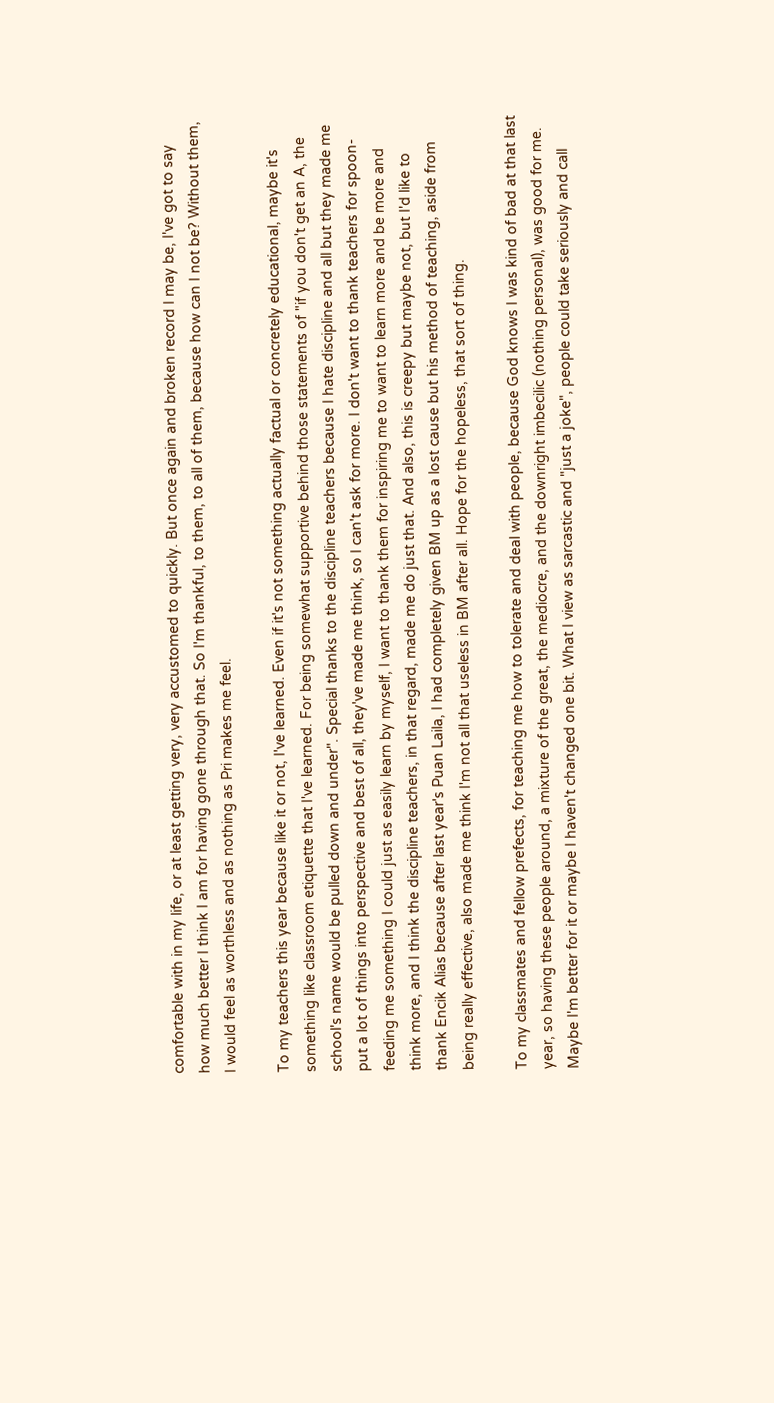comfortable with in my life, or at least getting very, very accustomed to quickly. But once again and broken record I may be, I've got to say how much better I think I am for having gone through that. So I'm thankful, to them, to all of them, because how can I not be? Without them, I would feel as worthless and as nothing as Pri makes me feel.

To my teachers this year because like it or not, I've learned. Even if it's not something actually factual or concretely educational, maybe it's something like classroom etiquette that I've learned. For being somewhat supportive behind those statements of "if you don't get an A, the school's name would be pulled down and under". Special thanks to the discipline teachers because I hate discipline and all but they made me put a lot of things into perspective and best of all, they've made me think, so I can't ask for more. I don't want to thank teachers for spoon-feeding me something I could just as easily learn by myself, I want to thank them for inspiring me to want to learn more and be more and think more, and I think the discipline teachers, in that regard, made me do just that. And also, this is creepy but maybe not, but I'd like to thank Encik Alias because after last year's Puan Laila, I had completely given BM up as a lost cause but his method of teaching, aside from being really effective, also made me think I'm not all that useless in BM after all. Hope for the hopeless, that sort of thing.

To my classmates and fellow prefects, for teaching me how to tolerate and deal with people, because God knows I was kind of bad at that last year, so having these people around, a mixture of the great, the mediocre, and the downright imbecilic (nothing personal), was good for me. Maybe I'm better for it or maybe I haven't changed one bit. What I view as sarcastic and "just a joke", people could take seriously and call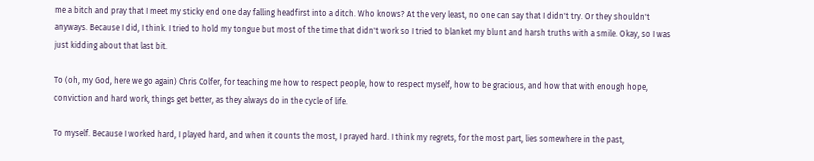me a bitch and pray that I meet my sticky end one day falling headfirst into a ditch. Who knows? At the very least, no one can say that I didn't try. Or they shouldn't anyways. Because I did, I think. I tried to hold my tongue but most of the time that didn't work so I tried to blanket my blunt and harsh truths with a smile. Okay, so I was just kidding about that last bit.

To (oh, my God, here we go again) Chris Colfer, for teaching me how to respect people, how to respect myself, how to be gracious, and how that with enough hope, conviction and hard work, things get better, as they always do in the cycle of life.

To myself. Because I worked hard, I played hard, and when it counts the most, I prayed hard. I think my regrets, for the most part, lies somewhere in the past,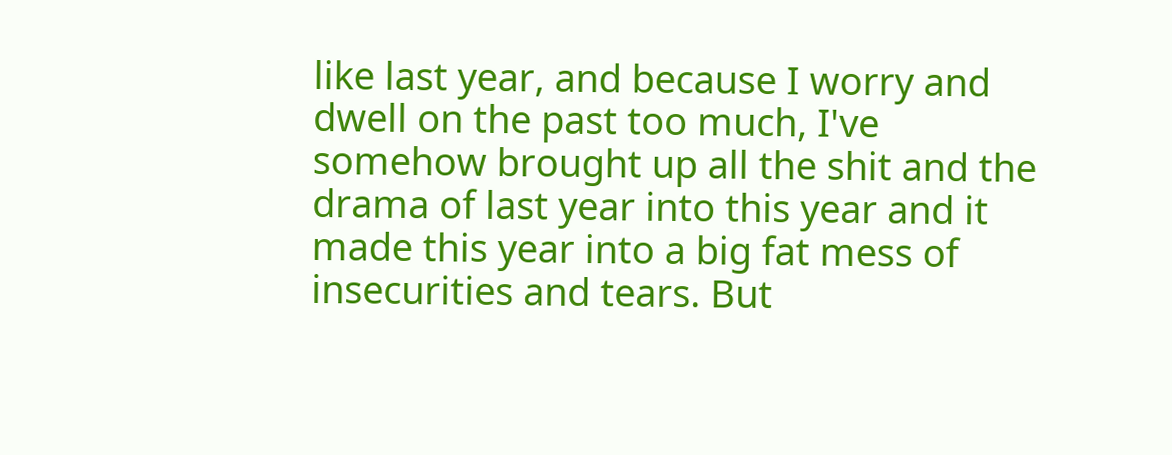like last year, and because I worry and dwell on the past too much, I've somehow brought up all the shit and the drama of last year into this year and it made this year into a big fat mess of insecurities and tears. But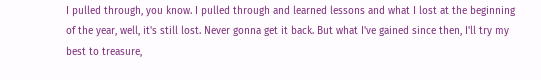I pulled through, you know. I pulled through and learned lessons and what I lost at the beginning of the year, well, it's still lost. Never gonna get it back. But what I've gained since then, I'll try my best to treasure,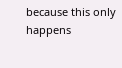because this only happens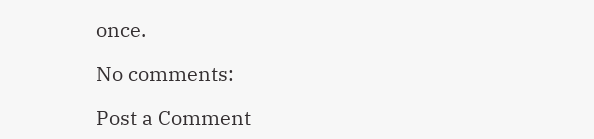once.

No comments:

Post a Comment